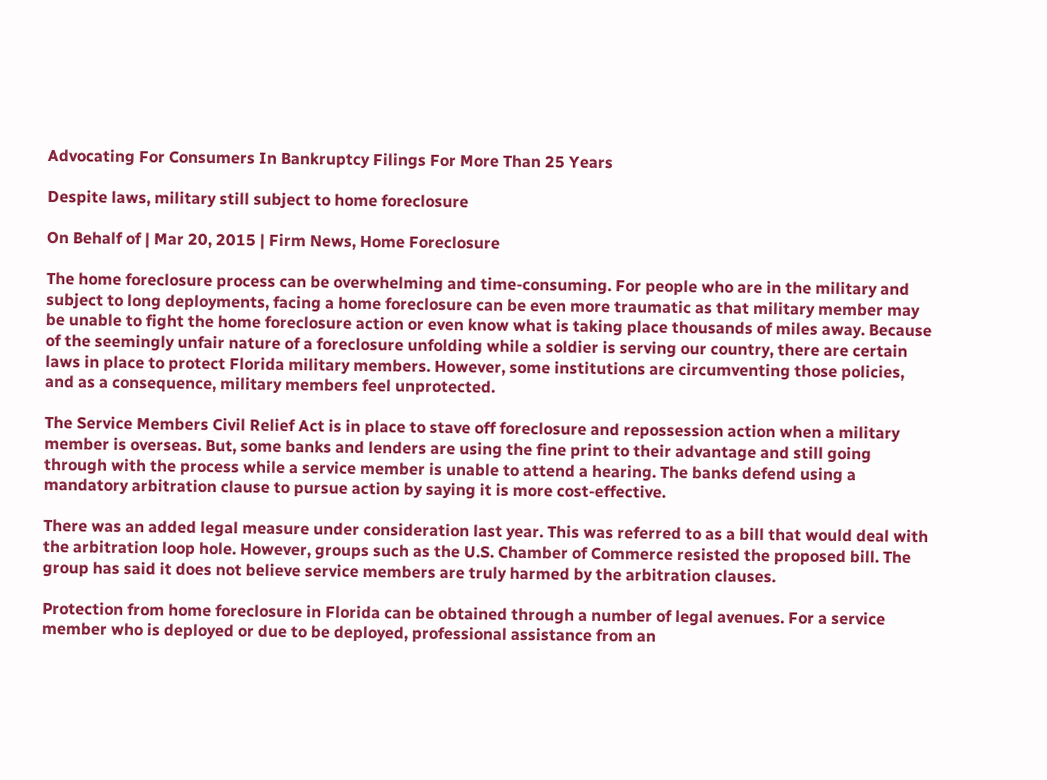Advocating For Consumers In Bankruptcy Filings For More Than 25 Years

Despite laws, military still subject to home foreclosure

On Behalf of | Mar 20, 2015 | Firm News, Home Foreclosure

The home foreclosure process can be overwhelming and time-consuming. For people who are in the military and subject to long deployments, facing a home foreclosure can be even more traumatic as that military member may be unable to fight the home foreclosure action or even know what is taking place thousands of miles away. Because of the seemingly unfair nature of a foreclosure unfolding while a soldier is serving our country, there are certain laws in place to protect Florida military members. However, some institutions are circumventing those policies, and as a consequence, military members feel unprotected.

The Service Members Civil Relief Act is in place to stave off foreclosure and repossession action when a military member is overseas. But, some banks and lenders are using the fine print to their advantage and still going through with the process while a service member is unable to attend a hearing. The banks defend using a mandatory arbitration clause to pursue action by saying it is more cost-effective.

There was an added legal measure under consideration last year. This was referred to as a bill that would deal with the arbitration loop hole. However, groups such as the U.S. Chamber of Commerce resisted the proposed bill. The group has said it does not believe service members are truly harmed by the arbitration clauses.

Protection from home foreclosure in Florida can be obtained through a number of legal avenues. For a service member who is deployed or due to be deployed, professional assistance from an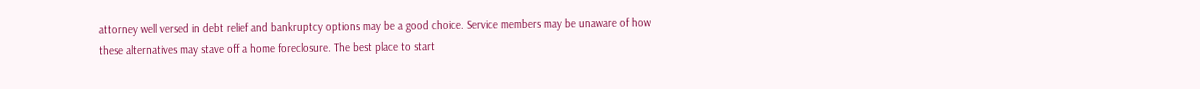attorney well versed in debt relief and bankruptcy options may be a good choice. Service members may be unaware of how these alternatives may stave off a home foreclosure. The best place to start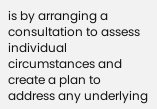is by arranging a consultation to assess individual circumstances and create a plan to address any underlying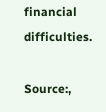financial difficulties.

Source:,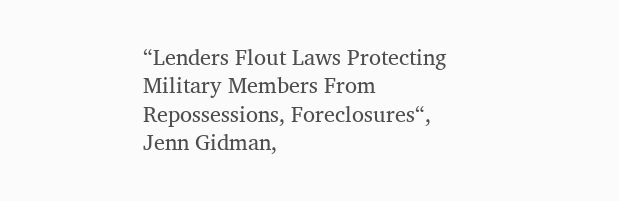“Lenders Flout Laws Protecting Military Members From Repossessions, Foreclosures“, Jenn Gidman,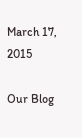March 17, 2015

Our Blog